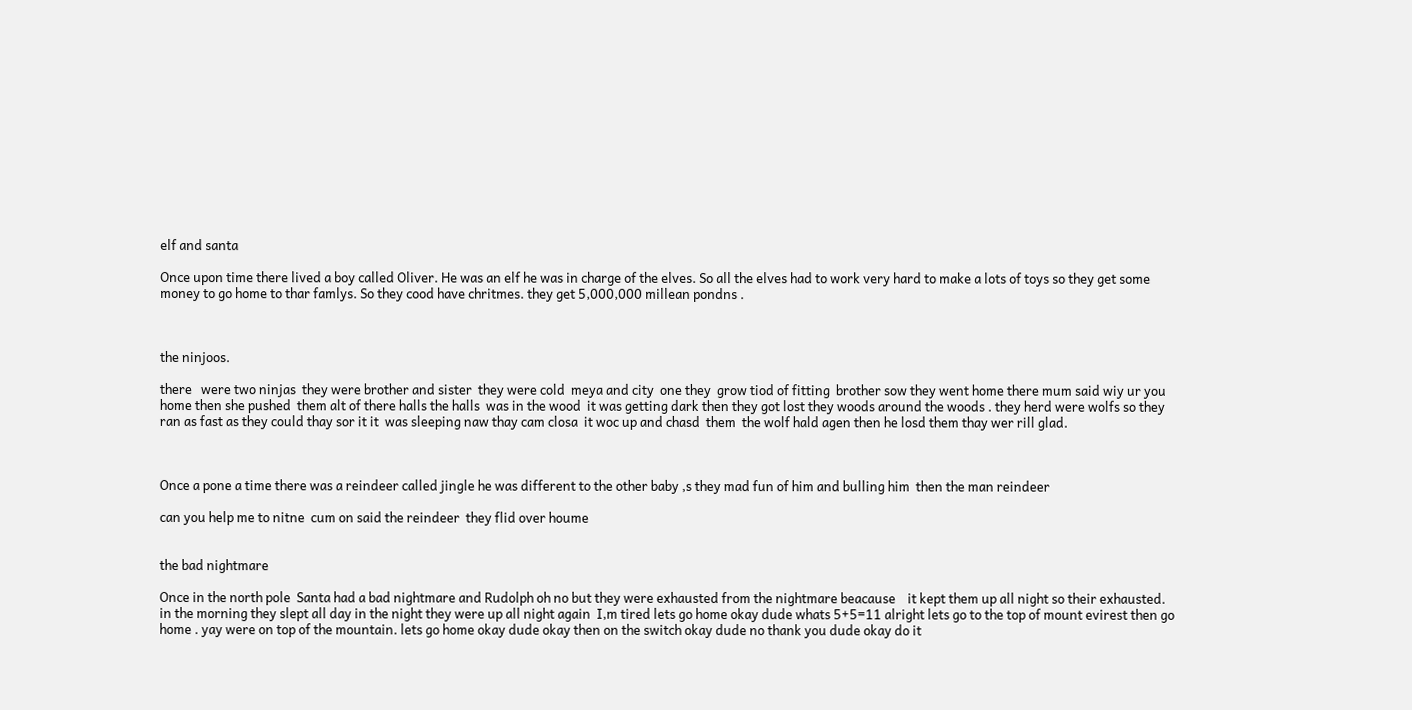elf and santa

Once upon time there lived a boy called Oliver. He was an elf he was in charge of the elves. So all the elves had to work very hard to make a lots of toys so they get some money to go home to thar famlys. So they cood have chritmes. they get 5,000,000 millean pondns .



the ninjoos.

there   were two ninjas  they were brother and sister  they were cold  meya and city  one they  grow tiod of fitting  brother sow they went home there mum said wiy ur you home then she pushed  them alt of there halls the halls  was in the wood  it was getting dark then they got lost they woods around the woods . they herd were wolfs so they ran as fast as they could thay sor it it  was sleeping naw thay cam closa  it woc up and chasd  them  the wolf hald agen then he losd them thay wer rill glad.



Once a pone a time there was a reindeer called jingle he was different to the other baby ,s they mad fun of him and bulling him  then the man reindeer

can you help me to nitne  cum on said the reindeer  they flid over houme


the bad nightmare

Once in the north pole  Santa had a bad nightmare and Rudolph oh no but they were exhausted from the nightmare beacause    it kept them up all night so their exhausted. in the morning they slept all day in the night they were up all night again  I,m tired lets go home okay dude whats 5+5=11 alright lets go to the top of mount evirest then go home . yay were on top of the mountain. lets go home okay dude okay then on the switch okay dude no thank you dude okay do it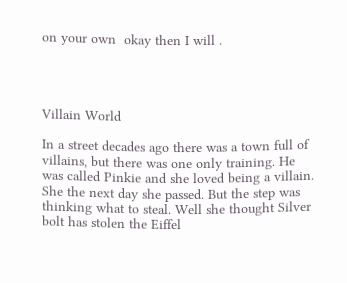on your own  okay then I will .




Villain World

In a street decades ago there was a town full of villains, but there was one only training. He was called Pinkie and she loved being a villain. She the next day she passed. But the step was thinking what to steal. Well she thought Silver bolt has stolen the Eiffel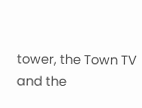tower, the Town TV and the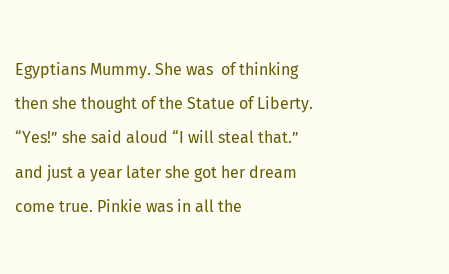Egyptians Mummy. She was  of thinking then she thought of the Statue of Liberty. “Yes!” she said aloud “I will steal that.” and just a year later she got her dream come true. Pinkie was in all the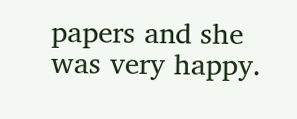papers and she was very happy.